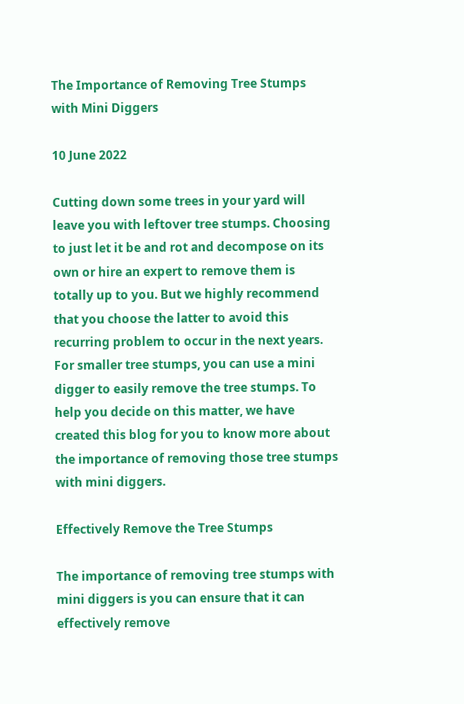The Importance of Removing Tree Stumps with Mini Diggers

10 June 2022

Cutting down some trees in your yard will leave you with leftover tree stumps. Choosing to just let it be and rot and decompose on its own or hire an expert to remove them is totally up to you. But we highly recommend that you choose the latter to avoid this recurring problem to occur in the next years. For smaller tree stumps, you can use a mini digger to easily remove the tree stumps. To help you decide on this matter, we have created this blog for you to know more about the importance of removing those tree stumps with mini diggers.

Effectively Remove the Tree Stumps

The importance of removing tree stumps with mini diggers is you can ensure that it can effectively remove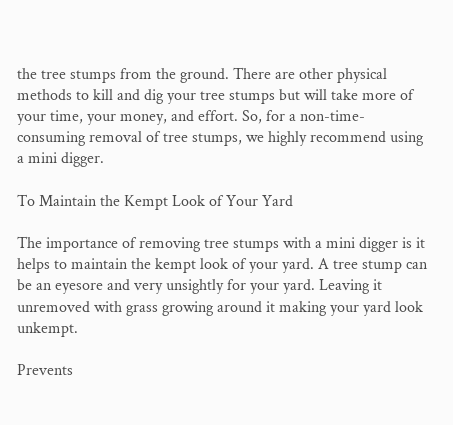the tree stumps from the ground. There are other physical methods to kill and dig your tree stumps but will take more of your time, your money, and effort. So, for a non-time-consuming removal of tree stumps, we highly recommend using a mini digger.

To Maintain the Kempt Look of Your Yard

The importance of removing tree stumps with a mini digger is it helps to maintain the kempt look of your yard. A tree stump can be an eyesore and very unsightly for your yard. Leaving it unremoved with grass growing around it making your yard look unkempt.

Prevents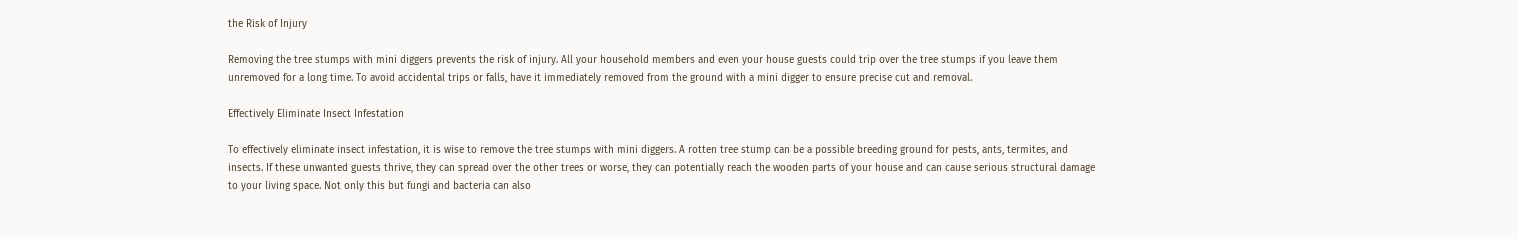the Risk of Injury

Removing the tree stumps with mini diggers prevents the risk of injury. All your household members and even your house guests could trip over the tree stumps if you leave them unremoved for a long time. To avoid accidental trips or falls, have it immediately removed from the ground with a mini digger to ensure precise cut and removal.

Effectively Eliminate Insect Infestation

To effectively eliminate insect infestation, it is wise to remove the tree stumps with mini diggers. A rotten tree stump can be a possible breeding ground for pests, ants, termites, and insects. If these unwanted guests thrive, they can spread over the other trees or worse, they can potentially reach the wooden parts of your house and can cause serious structural damage to your living space. Not only this but fungi and bacteria can also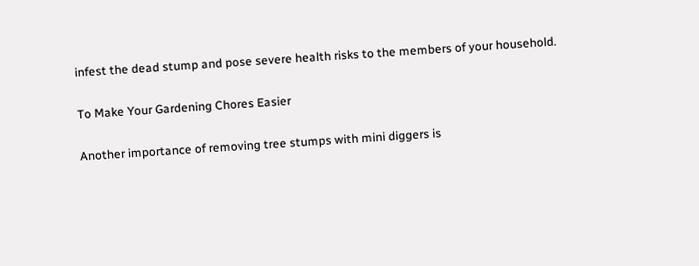infest the dead stump and pose severe health risks to the members of your household.

To Make Your Gardening Chores Easier

Another importance of removing tree stumps with mini diggers is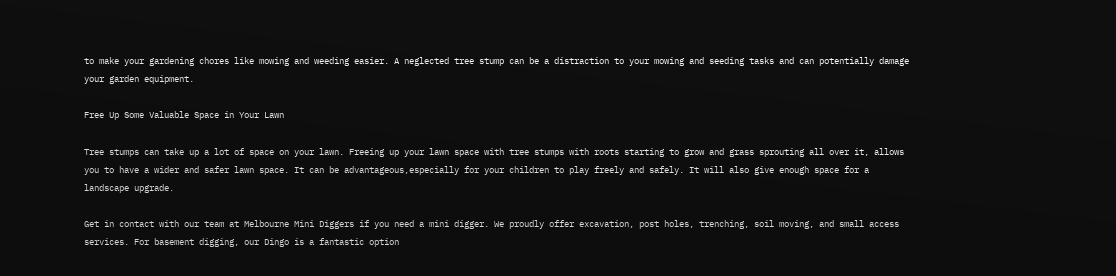to make your gardening chores like mowing and weeding easier. A neglected tree stump can be a distraction to your mowing and seeding tasks and can potentially damage your garden equipment.

Free Up Some Valuable Space in Your Lawn

Tree stumps can take up a lot of space on your lawn. Freeing up your lawn space with tree stumps with roots starting to grow and grass sprouting all over it, allows you to have a wider and safer lawn space. It can be advantageous,especially for your children to play freely and safely. It will also give enough space for a landscape upgrade.

Get in contact with our team at Melbourne Mini Diggers if you need a mini digger. We proudly offer excavation, post holes, trenching, soil moving, and small access services. For basement digging, our Dingo is a fantastic option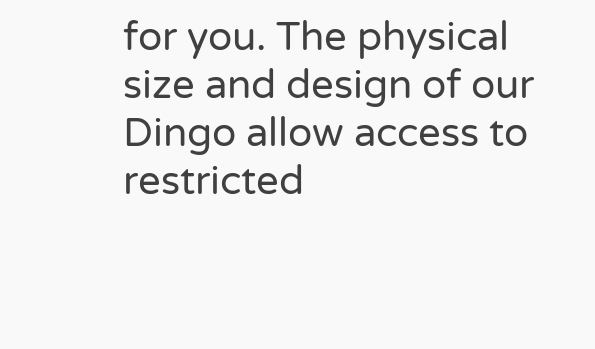for you. The physical size and design of our Dingo allow access to restricted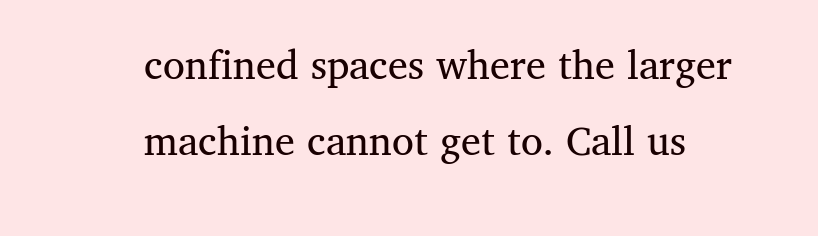confined spaces where the larger machine cannot get to. Call us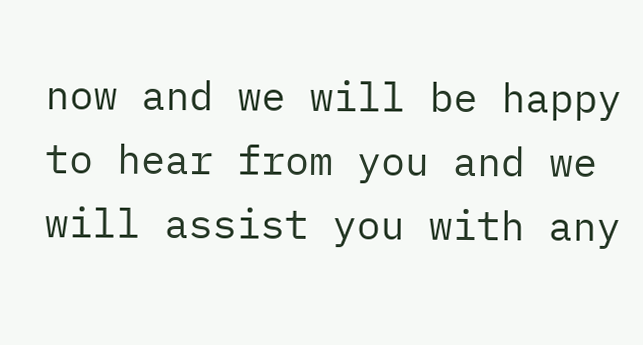now and we will be happy to hear from you and we will assist you with any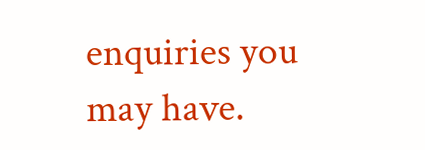enquiries you may have.